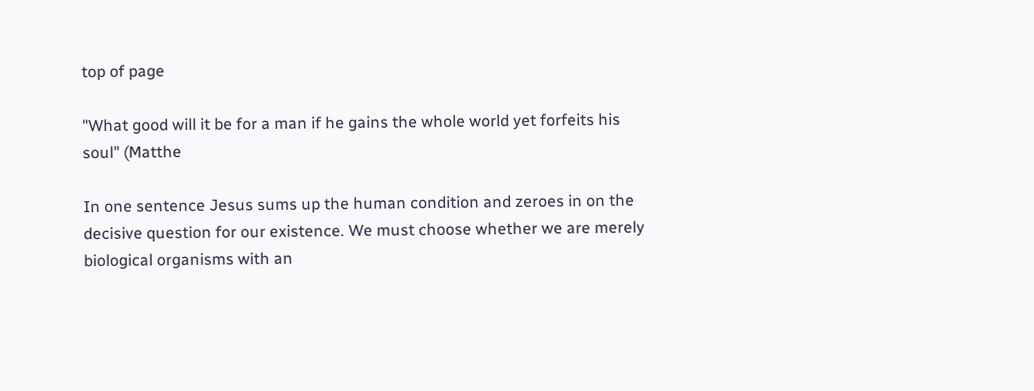top of page

"What good will it be for a man if he gains the whole world yet forfeits his soul" (Matthe

In one sentence Jesus sums up the human condition and zeroes in on the decisive question for our existence. We must choose whether we are merely biological organisms with an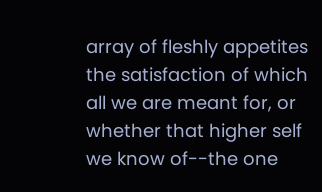array of fleshly appetites the satisfaction of which all we are meant for, or whether that higher self we know of--the one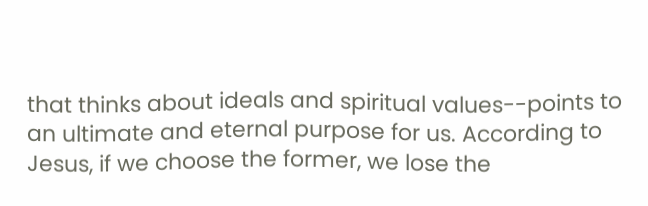that thinks about ideals and spiritual values--points to an ultimate and eternal purpose for us. According to Jesus, if we choose the former, we lose the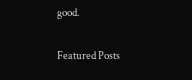good.

Featured Posts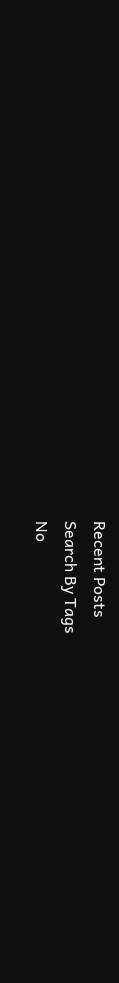Recent Posts
Search By Tags
No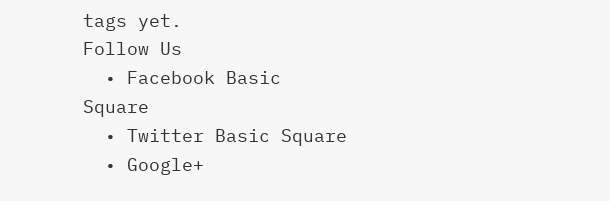tags yet.
Follow Us
  • Facebook Basic Square
  • Twitter Basic Square
  • Google+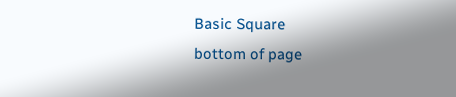Basic Square
bottom of page